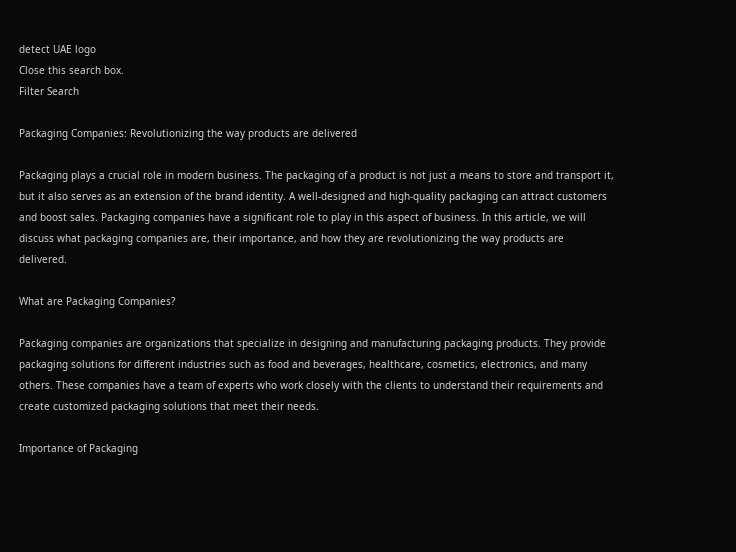detect UAE logo
Close this search box.
Filter Search

Packaging Companies: Revolutionizing the way products are delivered

Packaging plays a crucial role in modern business. The packaging of a product is not just a means to store and transport it, but it also serves as an extension of the brand identity. A well-designed and high-quality packaging can attract customers and boost sales. Packaging companies have a significant role to play in this aspect of business. In this article, we will discuss what packaging companies are, their importance, and how they are revolutionizing the way products are delivered.

What are Packaging Companies?

Packaging companies are organizations that specialize in designing and manufacturing packaging products. They provide packaging solutions for different industries such as food and beverages, healthcare, cosmetics, electronics, and many others. These companies have a team of experts who work closely with the clients to understand their requirements and create customized packaging solutions that meet their needs.

Importance of Packaging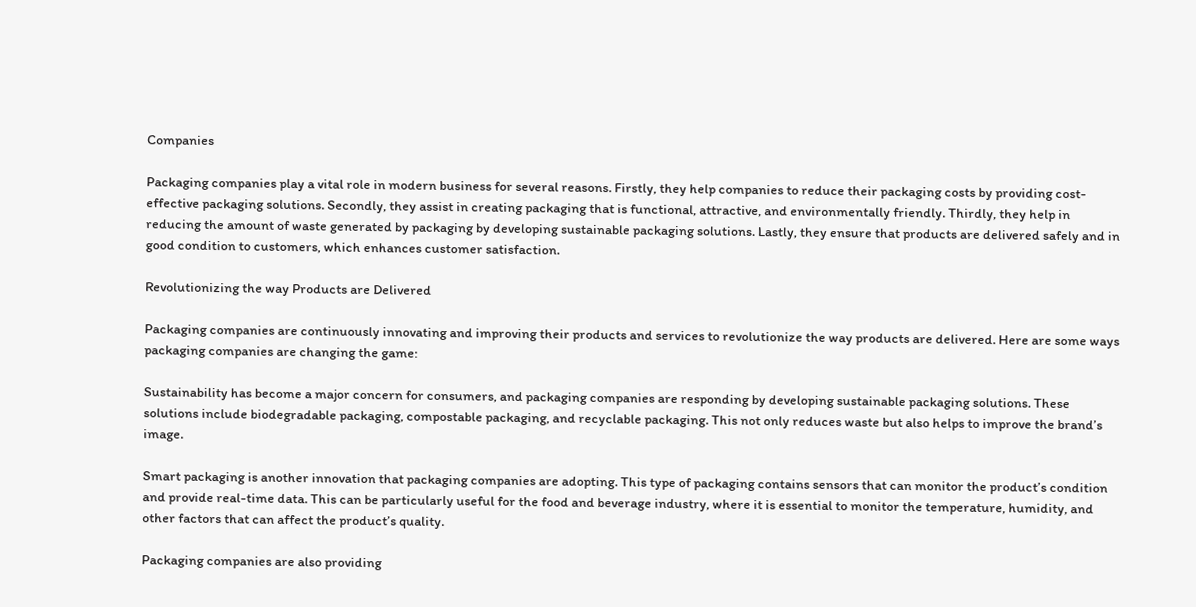Companies

Packaging companies play a vital role in modern business for several reasons. Firstly, they help companies to reduce their packaging costs by providing cost-effective packaging solutions. Secondly, they assist in creating packaging that is functional, attractive, and environmentally friendly. Thirdly, they help in reducing the amount of waste generated by packaging by developing sustainable packaging solutions. Lastly, they ensure that products are delivered safely and in good condition to customers, which enhances customer satisfaction.

Revolutionizing the way Products are Delivered

Packaging companies are continuously innovating and improving their products and services to revolutionize the way products are delivered. Here are some ways packaging companies are changing the game:

Sustainability has become a major concern for consumers, and packaging companies are responding by developing sustainable packaging solutions. These solutions include biodegradable packaging, compostable packaging, and recyclable packaging. This not only reduces waste but also helps to improve the brand’s image.

Smart packaging is another innovation that packaging companies are adopting. This type of packaging contains sensors that can monitor the product’s condition and provide real-time data. This can be particularly useful for the food and beverage industry, where it is essential to monitor the temperature, humidity, and other factors that can affect the product’s quality.

Packaging companies are also providing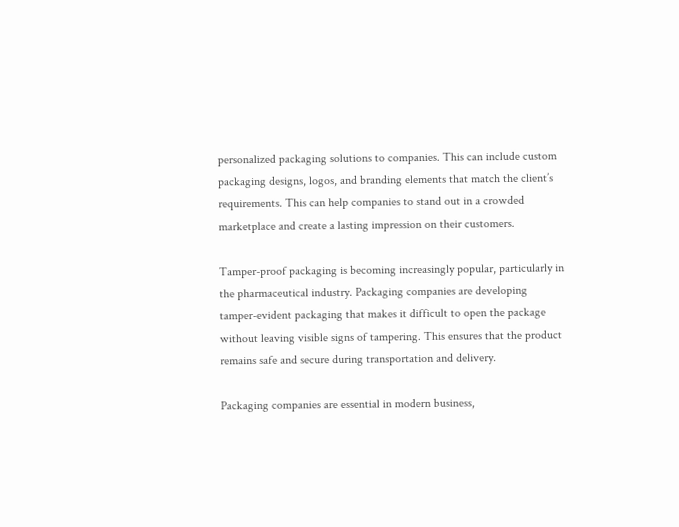personalized packaging solutions to companies. This can include custom packaging designs, logos, and branding elements that match the client’s requirements. This can help companies to stand out in a crowded marketplace and create a lasting impression on their customers.

Tamper-proof packaging is becoming increasingly popular, particularly in the pharmaceutical industry. Packaging companies are developing tamper-evident packaging that makes it difficult to open the package without leaving visible signs of tampering. This ensures that the product remains safe and secure during transportation and delivery.

Packaging companies are essential in modern business,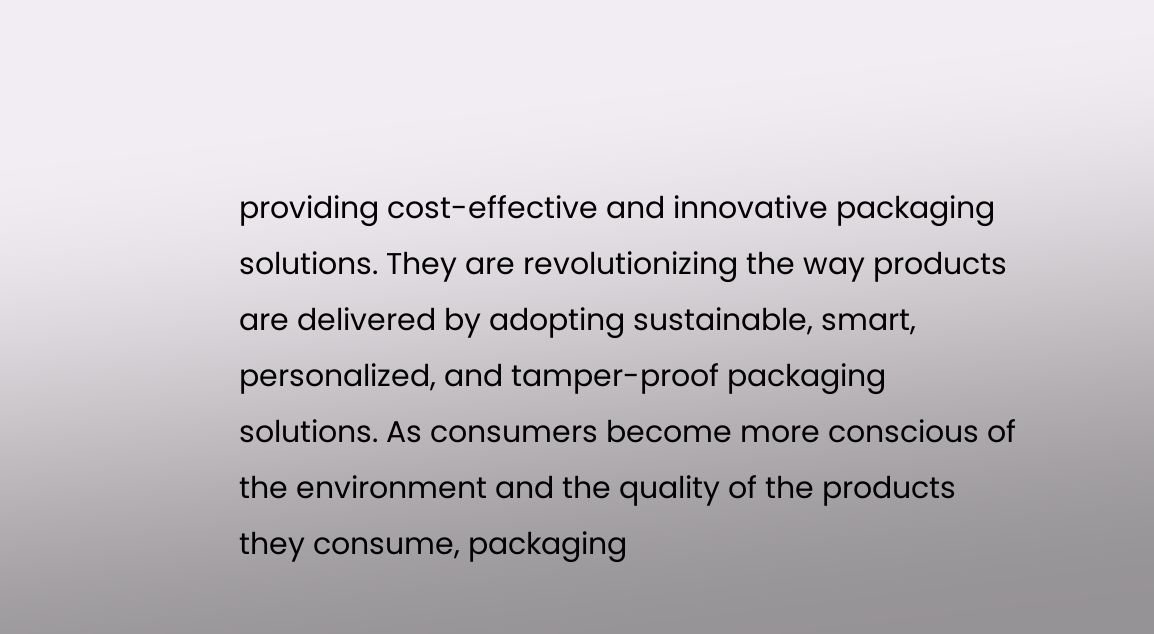providing cost-effective and innovative packaging solutions. They are revolutionizing the way products are delivered by adopting sustainable, smart, personalized, and tamper-proof packaging solutions. As consumers become more conscious of the environment and the quality of the products they consume, packaging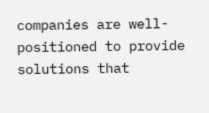companies are well-positioned to provide solutions that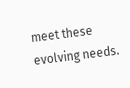meet these evolving needs.